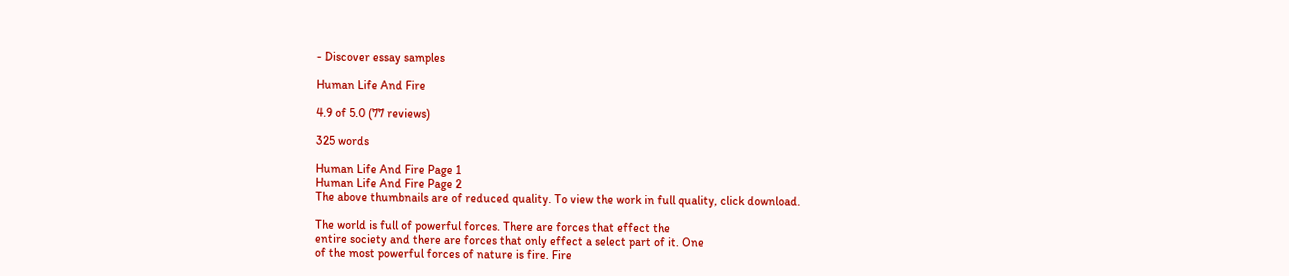- Discover essay samples

Human Life And Fire

4.9 of 5.0 (77 reviews)

325 words

Human Life And Fire Page 1
Human Life And Fire Page 2
The above thumbnails are of reduced quality. To view the work in full quality, click download.

The world is full of powerful forces. There are forces that effect the
entire society and there are forces that only effect a select part of it. One
of the most powerful forces of nature is fire. Fire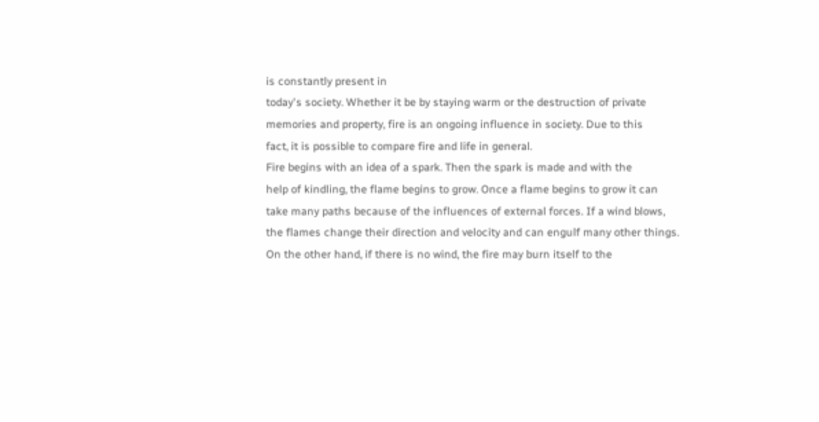is constantly present in
today's society. Whether it be by staying warm or the destruction of private
memories and property, fire is an ongoing influence in society. Due to this
fact, it is possible to compare fire and life in general.
Fire begins with an idea of a spark. Then the spark is made and with the
help of kindling, the flame begins to grow. Once a flame begins to grow it can
take many paths because of the influences of external forces. If a wind blows,
the flames change their direction and velocity and can engulf many other things.
On the other hand, if there is no wind, the fire may burn itself to the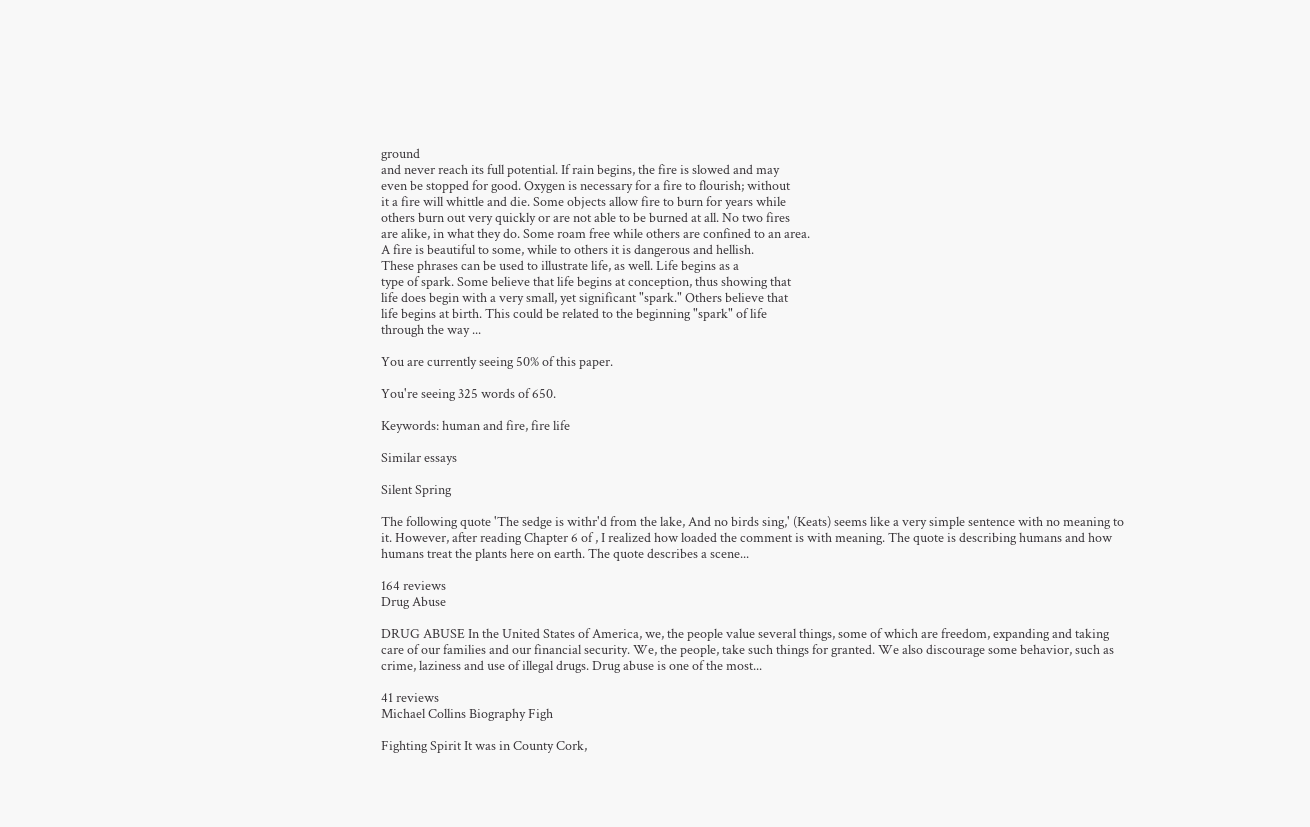ground
and never reach its full potential. If rain begins, the fire is slowed and may
even be stopped for good. Oxygen is necessary for a fire to flourish; without
it a fire will whittle and die. Some objects allow fire to burn for years while
others burn out very quickly or are not able to be burned at all. No two fires
are alike, in what they do. Some roam free while others are confined to an area.
A fire is beautiful to some, while to others it is dangerous and hellish.
These phrases can be used to illustrate life, as well. Life begins as a
type of spark. Some believe that life begins at conception, thus showing that
life does begin with a very small, yet significant "spark." Others believe that
life begins at birth. This could be related to the beginning "spark" of life
through the way ...

You are currently seeing 50% of this paper.

You're seeing 325 words of 650.

Keywords: human and fire, fire life

Similar essays

Silent Spring

The following quote 'The sedge is withr'd from the lake, And no birds sing,' (Keats) seems like a very simple sentence with no meaning to it. However, after reading Chapter 6 of , I realized how loaded the comment is with meaning. The quote is describing humans and how humans treat the plants here on earth. The quote describes a scene...

164 reviews
Drug Abuse

DRUG ABUSE In the United States of America, we, the people value several things, some of which are freedom, expanding and taking care of our families and our financial security. We, the people, take such things for granted. We also discourage some behavior, such as crime, laziness and use of illegal drugs. Drug abuse is one of the most...

41 reviews
Michael Collins Biography Figh

Fighting Spirit It was in County Cork,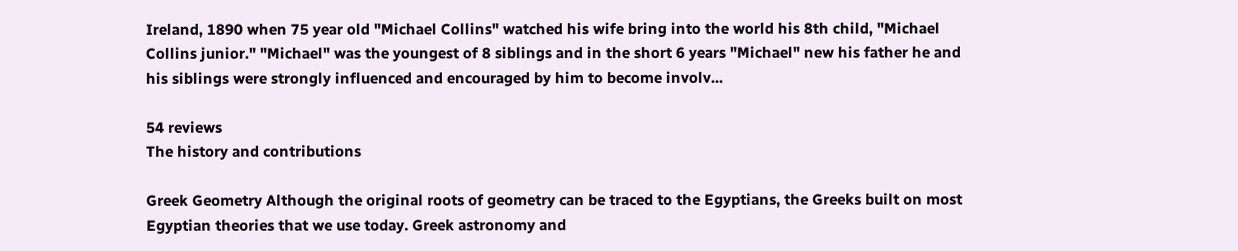Ireland, 1890 when 75 year old "Michael Collins" watched his wife bring into the world his 8th child, "Michael Collins junior." "Michael" was the youngest of 8 siblings and in the short 6 years "Michael" new his father he and his siblings were strongly influenced and encouraged by him to become involv...

54 reviews
The history and contributions

Greek Geometry Although the original roots of geometry can be traced to the Egyptians, the Greeks built on most Egyptian theories that we use today. Greek astronomy and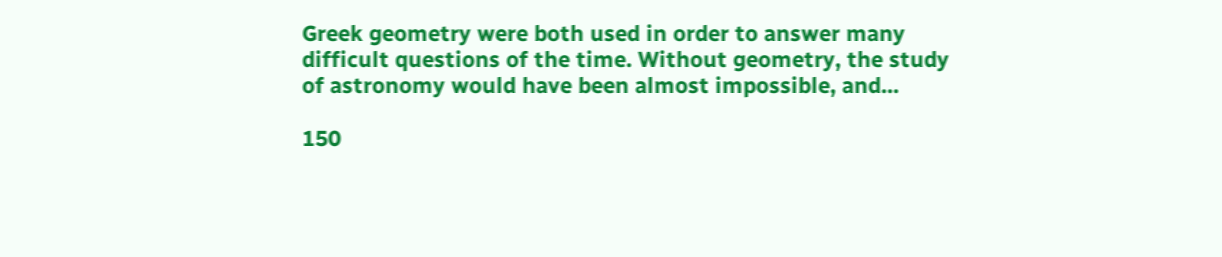Greek geometry were both used in order to answer many difficult questions of the time. Without geometry, the study of astronomy would have been almost impossible, and...

150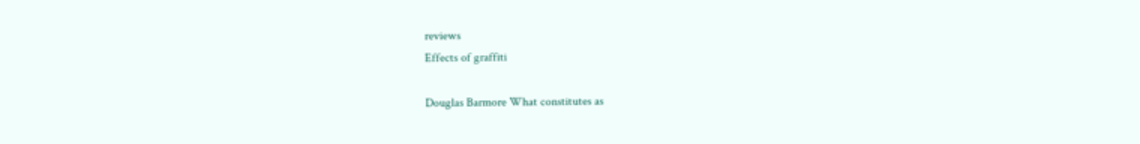reviews
Effects of graffiti

Douglas Barmore What constitutes as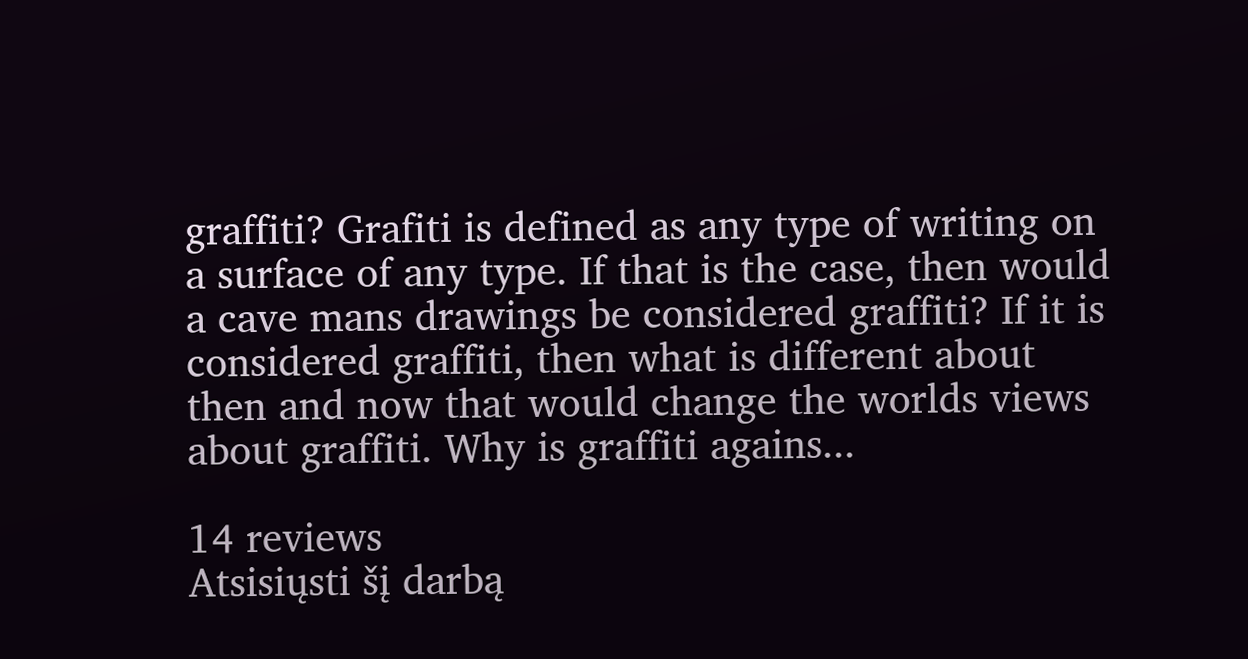graffiti? Grafiti is defined as any type of writing on a surface of any type. If that is the case, then would a cave mans drawings be considered graffiti? If it is considered graffiti, then what is different about then and now that would change the worlds views about graffiti. Why is graffiti agains...

14 reviews
Atsisiųsti šį darbą